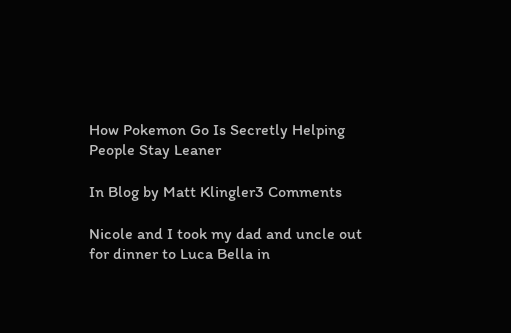How Pokemon Go Is Secretly Helping People Stay Leaner

In Blog by Matt Klingler3 Comments

Nicole and I took my dad and uncle out for dinner to Luca Bella in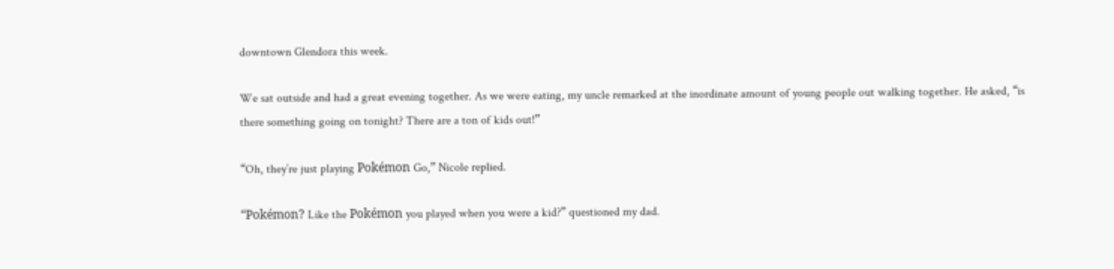downtown Glendora this week.

We sat outside and had a great evening together. As we were eating, my uncle remarked at the inordinate amount of young people out walking together. He asked, “is there something going on tonight? There are a ton of kids out!”

“Oh, they’re just playing Pokémon Go,” Nicole replied.

“Pokémon? Like the Pokémon you played when you were a kid?” questioned my dad.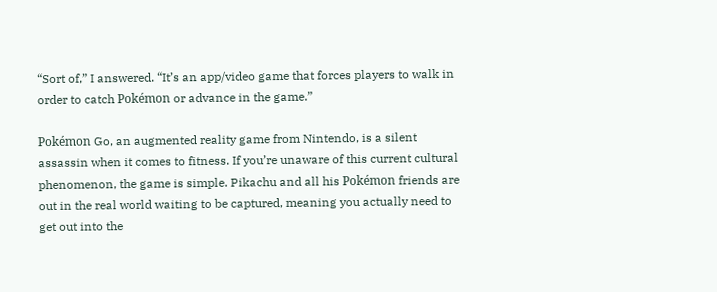“Sort of,” I answered. “It’s an app/video game that forces players to walk in order to catch Pokémon or advance in the game.”

Pokémon Go, an augmented reality game from Nintendo, is a silent assassin when it comes to fitness. If you’re unaware of this current cultural phenomenon, the game is simple. Pikachu and all his Pokémon friends are out in the real world waiting to be captured, meaning you actually need to get out into the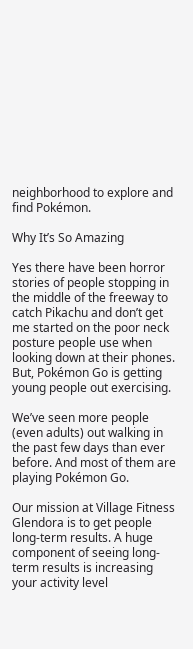neighborhood to explore and find Pokémon.

Why It’s So Amazing

Yes there have been horror stories of people stopping in the middle of the freeway to catch Pikachu and don’t get me started on the poor neck posture people use when looking down at their phones. But, Pokémon Go is getting young people out exercising.

We’ve seen more people (even adults) out walking in the past few days than ever before. And most of them are playing Pokémon Go.

Our mission at Village Fitness Glendora is to get people long-term results. A huge component of seeing long-term results is increasing your activity level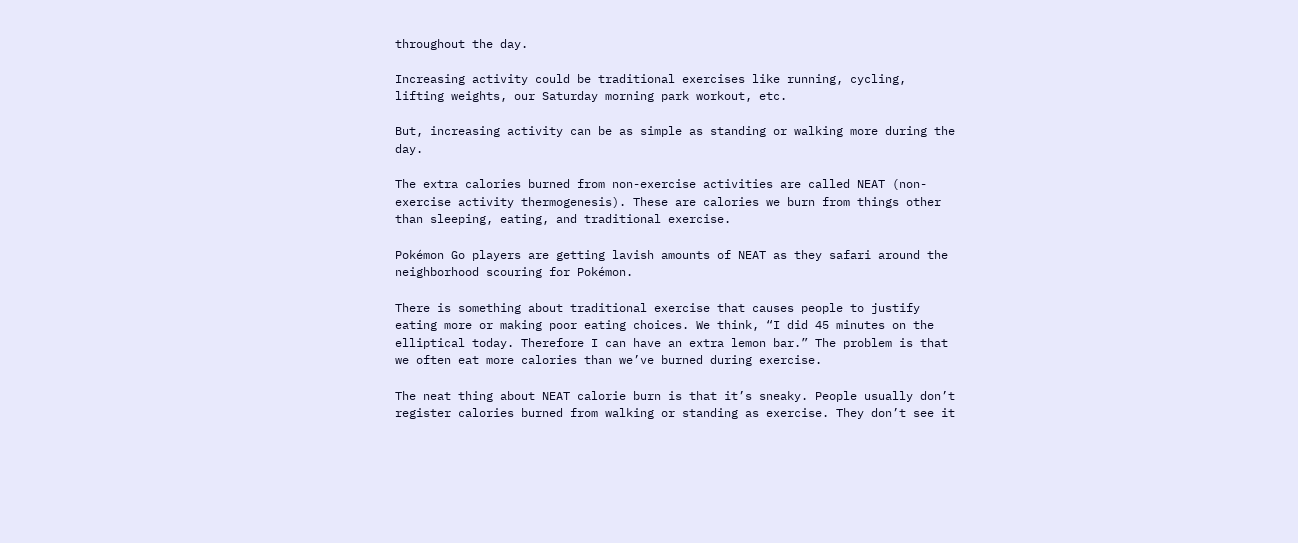throughout the day.

Increasing activity could be traditional exercises like running, cycling, lifting weights, our Saturday morning park workout, etc.

But, increasing activity can be as simple as standing or walking more during the day.

The extra calories burned from non-exercise activities are called NEAT (non-exercise activity thermogenesis). These are calories we burn from things other than sleeping, eating, and traditional exercise.

Pokémon Go players are getting lavish amounts of NEAT as they safari around the neighborhood scouring for Pokémon.

There is something about traditional exercise that causes people to justify eating more or making poor eating choices. We think, “I did 45 minutes on the elliptical today. Therefore I can have an extra lemon bar.” The problem is that we often eat more calories than we’ve burned during exercise.

The neat thing about NEAT calorie burn is that it’s sneaky. People usually don’t register calories burned from walking or standing as exercise. They don’t see it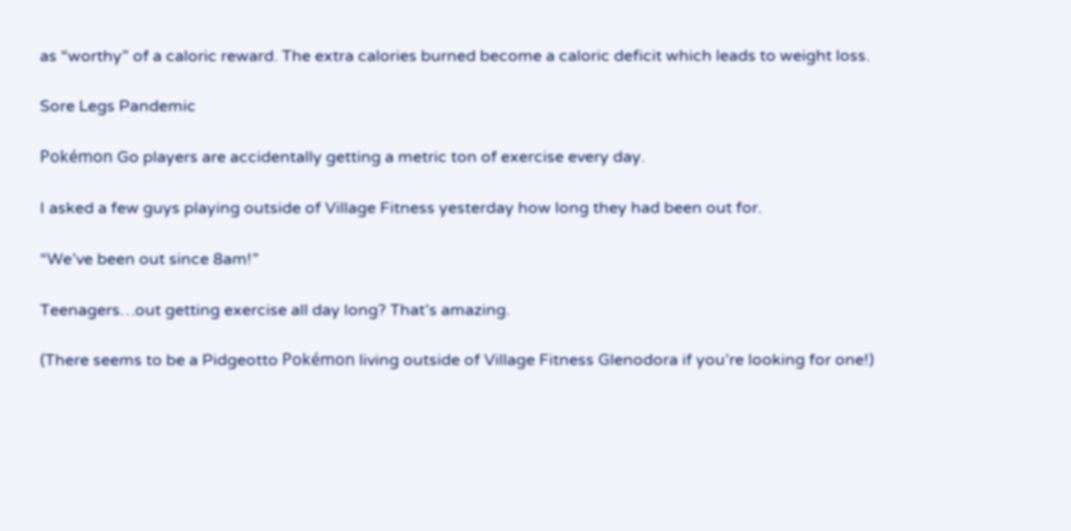as “worthy” of a caloric reward. The extra calories burned become a caloric deficit which leads to weight loss.

Sore Legs Pandemic

Pokémon Go players are accidentally getting a metric ton of exercise every day.

I asked a few guys playing outside of Village Fitness yesterday how long they had been out for.

“We’ve been out since 8am!”

Teenagers…out getting exercise all day long? That’s amazing.

(There seems to be a Pidgeotto Pokémon living outside of Village Fitness Glenodora if you’re looking for one!)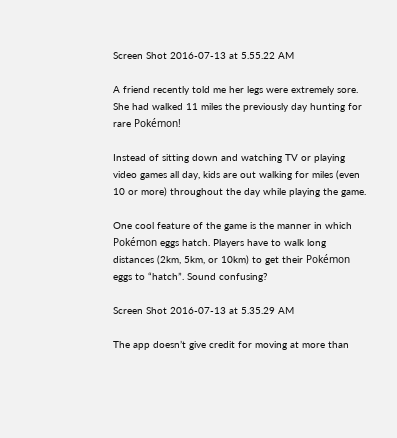Screen Shot 2016-07-13 at 5.55.22 AM

A friend recently told me her legs were extremely sore. She had walked 11 miles the previously day hunting for rare Pokémon!

Instead of sitting down and watching TV or playing video games all day, kids are out walking for miles (even 10 or more) throughout the day while playing the game.

One cool feature of the game is the manner in which Pokémon eggs hatch. Players have to walk long distances (2km, 5km, or 10km) to get their Pokémon eggs to “hatch”. Sound confusing?

Screen Shot 2016-07-13 at 5.35.29 AM

The app doesn’t give credit for moving at more than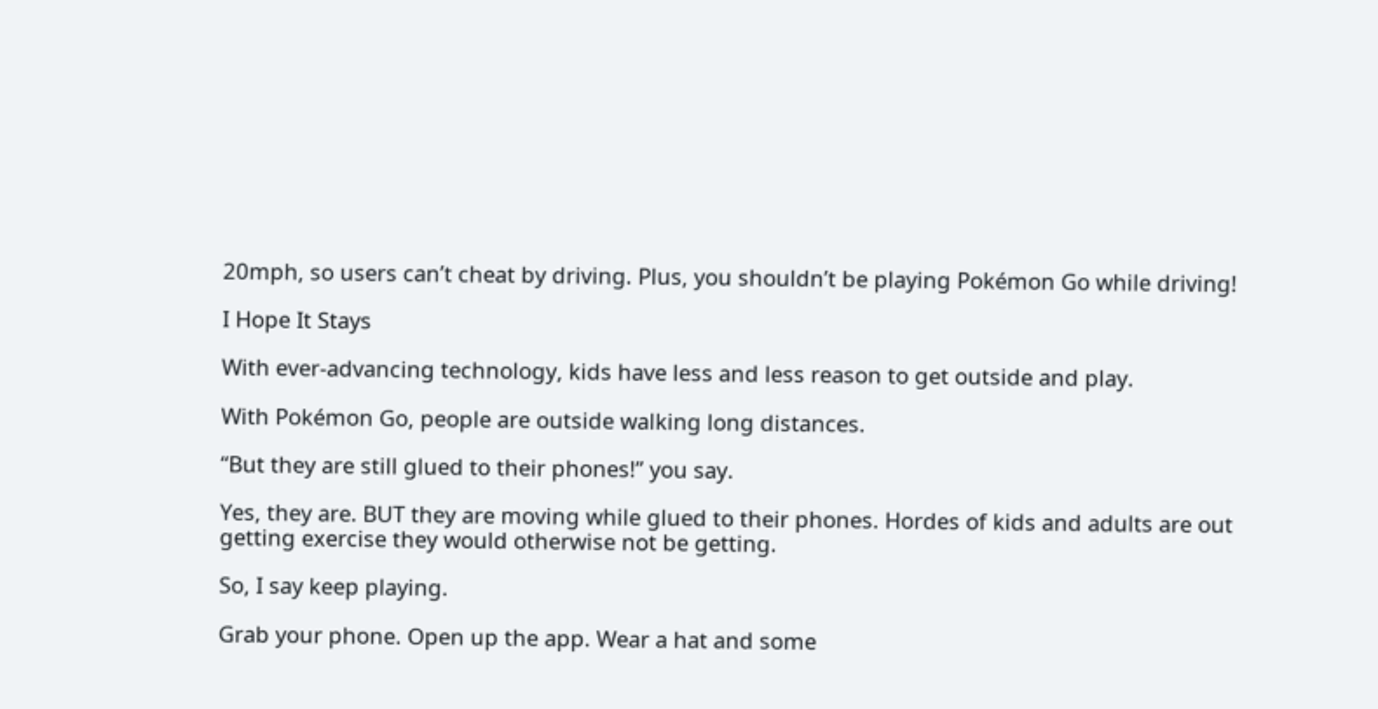20mph, so users can’t cheat by driving. Plus, you shouldn’t be playing Pokémon Go while driving!

I Hope It Stays

With ever-advancing technology, kids have less and less reason to get outside and play.

With Pokémon Go, people are outside walking long distances.

“But they are still glued to their phones!” you say.

Yes, they are. BUT they are moving while glued to their phones. Hordes of kids and adults are out getting exercise they would otherwise not be getting.

So, I say keep playing.

Grab your phone. Open up the app. Wear a hat and some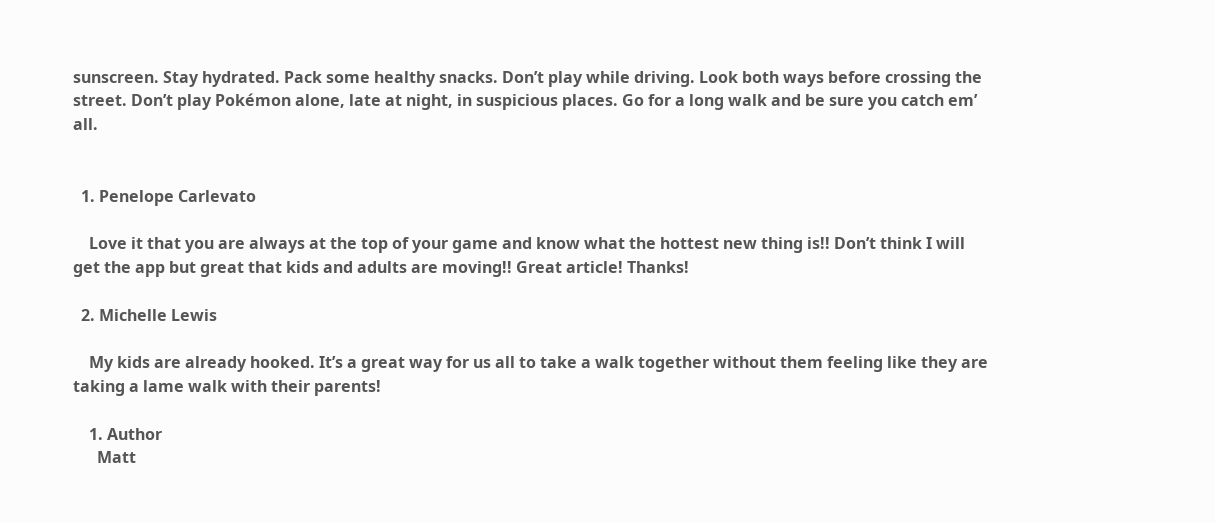sunscreen. Stay hydrated. Pack some healthy snacks. Don’t play while driving. Look both ways before crossing the street. Don’t play Pokémon alone, late at night, in suspicious places. Go for a long walk and be sure you catch em’ all.


  1. Penelope Carlevato

    Love it that you are always at the top of your game and know what the hottest new thing is!! Don’t think I will get the app but great that kids and adults are moving!! Great article! Thanks!

  2. Michelle Lewis

    My kids are already hooked. It’s a great way for us all to take a walk together without them feeling like they are taking a lame walk with their parents!

    1. Author
      Matt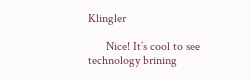Klingler

      Nice! It’s cool to see technology brining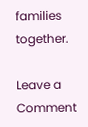families together.

Leave a Comment